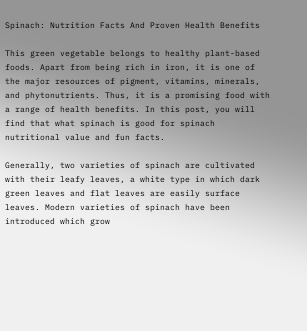Spinach: Nutrition Facts And Proven Health Benefits

This green vegetable belongs to healthy plant-based foods. Apart from being rich in iron, it is one of the major resources of pigment, vitamins, minerals, and phytonutrients. Thus, it is a promising food with a range of health benefits. In this post, you will find that what spinach is good for spinach nutritional value and fun facts.

Generally, two varieties of spinach are cultivated with their leafy leaves, a white type in which dark green leaves and flat leaves are easily surface leaves. Modern varieties of spinach have been introduced which grow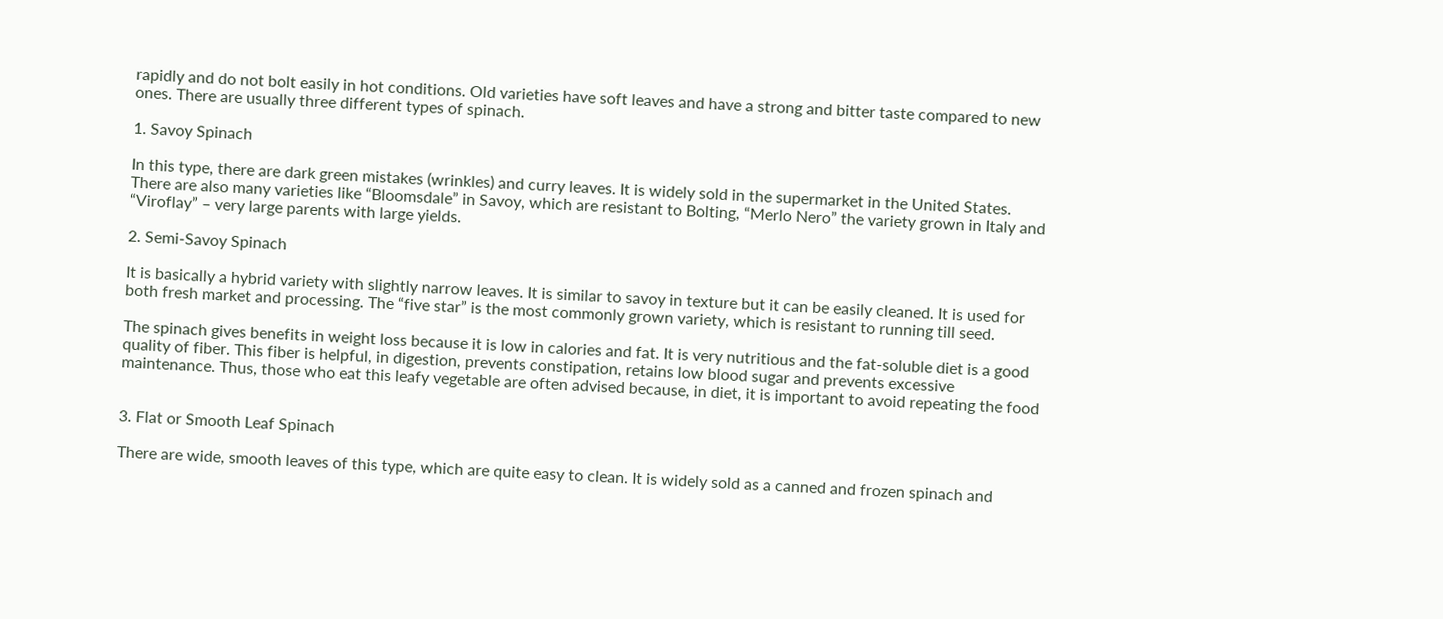rapidly and do not bolt easily in hot conditions. Old varieties have soft leaves and have a strong and bitter taste compared to new ones. There are usually three different types of spinach.

1. Savoy Spinach

In this type, there are dark green mistakes (wrinkles) and curry leaves. It is widely sold in the supermarket in the United States. There are also many varieties like “Bloomsdale” in Savoy, which are resistant to Bolting, “Merlo Nero” the variety grown in Italy and “Viroflay” – very large parents with large yields.

2. Semi-Savoy Spinach

It is basically a hybrid variety with slightly narrow leaves. It is similar to savoy in texture but it can be easily cleaned. It is used for both fresh market and processing. The “five star” is the most commonly grown variety, which is resistant to running till seed.

The spinach gives benefits in weight loss because it is low in calories and fat. It is very nutritious and the fat-soluble diet is a good quality of fiber. This fiber is helpful, in digestion, prevents constipation, retains low blood sugar and prevents excessive maintenance. Thus, those who eat this leafy vegetable are often advised because, in diet, it is important to avoid repeating the food


3. Flat or Smooth Leaf Spinach

There are wide, smooth leaves of this type, which are quite easy to clean. It is widely sold as a canned and frozen spinach and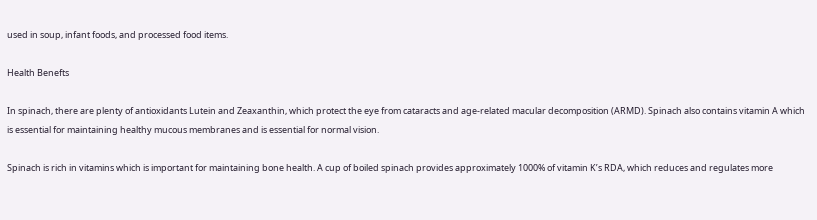used in soup, infant foods, and processed food items.

Health Benefts

In spinach, there are plenty of antioxidants Lutein and Zeaxanthin, which protect the eye from cataracts and age-related macular decomposition (ARMD). Spinach also contains vitamin A which is essential for maintaining healthy mucous membranes and is essential for normal vision.

Spinach is rich in vitamins which is important for maintaining bone health. A cup of boiled spinach provides approximately 1000% of vitamin K’s RDA, which reduces and regulates more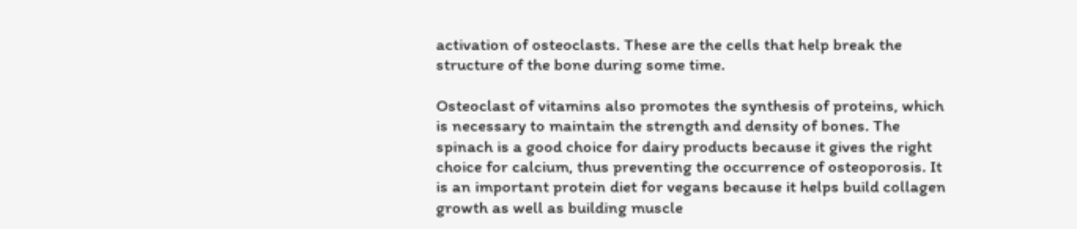activation of osteoclasts. These are the cells that help break the structure of the bone during some time.

Osteoclast of vitamins also promotes the synthesis of proteins, which is necessary to maintain the strength and density of bones. The spinach is a good choice for dairy products because it gives the right choice for calcium, thus preventing the occurrence of osteoporosis. It is an important protein diet for vegans because it helps build collagen growth as well as building muscle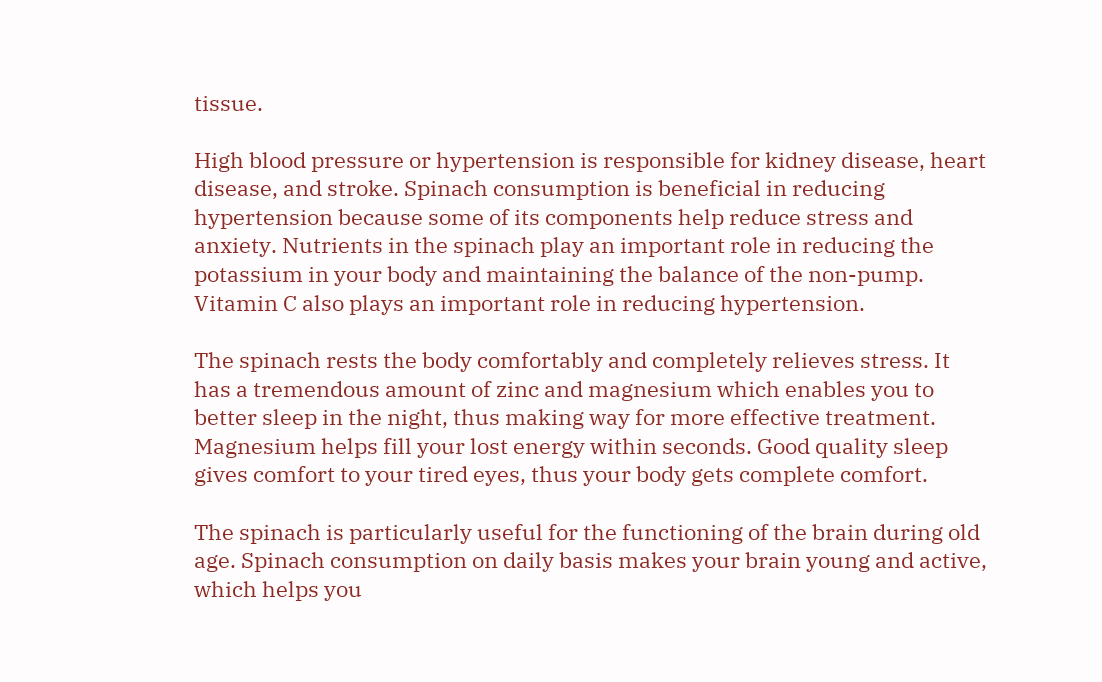tissue.

High blood pressure or hypertension is responsible for kidney disease, heart disease, and stroke. Spinach consumption is beneficial in reducing hypertension because some of its components help reduce stress and anxiety. Nutrients in the spinach play an important role in reducing the potassium in your body and maintaining the balance of the non-pump. Vitamin C also plays an important role in reducing hypertension.

The spinach rests the body comfortably and completely relieves stress. It has a tremendous amount of zinc and magnesium which enables you to better sleep in the night, thus making way for more effective treatment. Magnesium helps fill your lost energy within seconds. Good quality sleep gives comfort to your tired eyes, thus your body gets complete comfort.

The spinach is particularly useful for the functioning of the brain during old age. Spinach consumption on daily basis makes your brain young and active, which helps you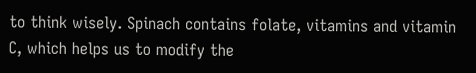to think wisely. Spinach contains folate, vitamins and vitamin C, which helps us to modify the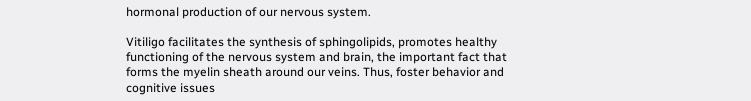hormonal production of our nervous system.

Vitiligo facilitates the synthesis of sphingolipids, promotes healthy functioning of the nervous system and brain, the important fact that forms the myelin sheath around our veins. Thus, foster behavior and cognitive issues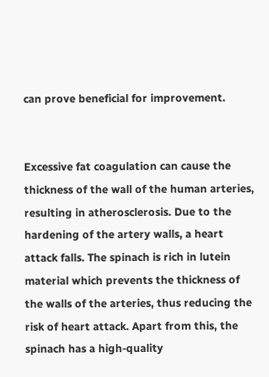can prove beneficial for improvement.


Excessive fat coagulation can cause the thickness of the wall of the human arteries, resulting in atherosclerosis. Due to the hardening of the artery walls, a heart attack falls. The spinach is rich in lutein material which prevents the thickness of the walls of the arteries, thus reducing the risk of heart attack. Apart from this, the spinach has a high-quality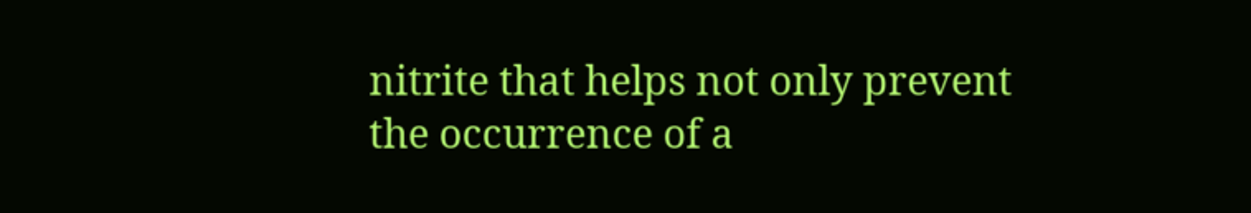nitrite that helps not only prevent the occurrence of a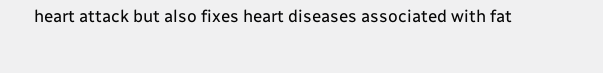heart attack but also fixes heart diseases associated with fat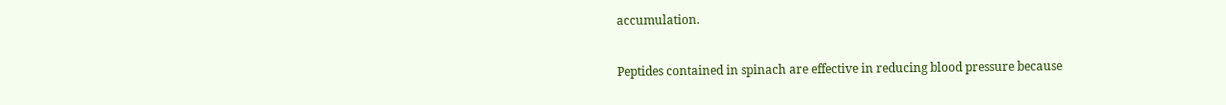accumulation.

Peptides contained in spinach are effective in reducing blood pressure because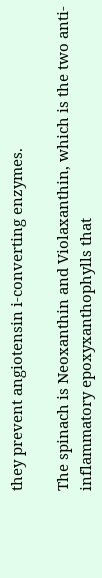they prevent angiotensin i-converting enzymes.

The spinach is Neoxanthin and Violaxanthin, which is the two anti-inflammatory epoxyxanthophylls that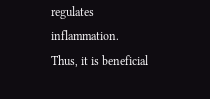regulates inflammation. Thus, it is beneficial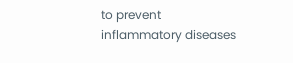to prevent inflammatory diseases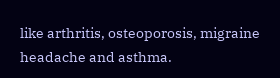like arthritis, osteoporosis, migraine headache and asthma.